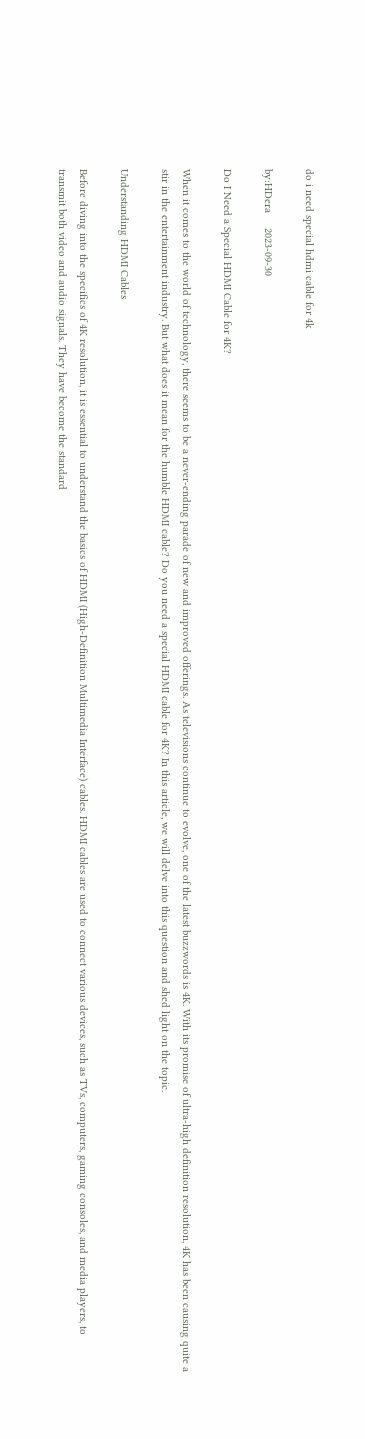do i need special hdmi cable for 4k

by:HDera     2023-09-30

Do I Need a Special HDMI Cable for 4K?

When it comes to the world of technology, there seems to be a never-ending parade of new and improved offerings. As televisions continue to evolve, one of the latest buzzwords is 4K. With its promise of ultra-high definition resolution, 4K has been causing quite a stir in the entertainment industry. But what does it mean for the humble HDMI cable? Do you need a special HDMI cable for 4K? In this article, we will delve into this question and shed light on the topic.

Understanding HDMI Cables

Before diving into the specifics of 4K resolution, it is essential to understand the basics of HDMI (High-Definition Multimedia Interface) cables. HDMI cables are used to connect various devices, such as TVs, computers, gaming consoles, and media players, to transmit both video and audio signals. They have become the standard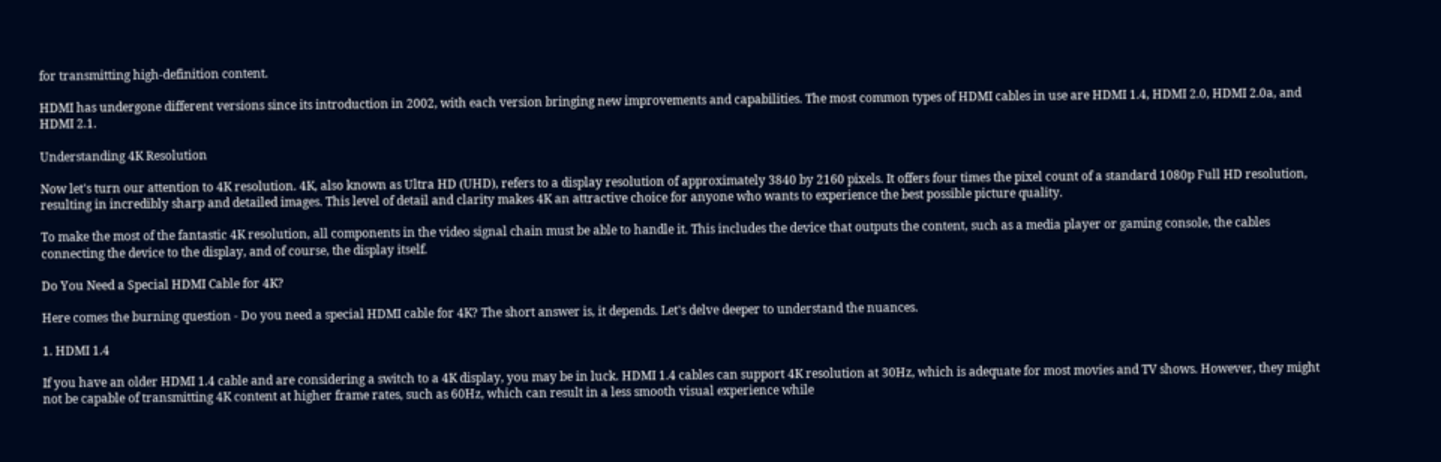for transmitting high-definition content.

HDMI has undergone different versions since its introduction in 2002, with each version bringing new improvements and capabilities. The most common types of HDMI cables in use are HDMI 1.4, HDMI 2.0, HDMI 2.0a, and HDMI 2.1.

Understanding 4K Resolution

Now let's turn our attention to 4K resolution. 4K, also known as Ultra HD (UHD), refers to a display resolution of approximately 3840 by 2160 pixels. It offers four times the pixel count of a standard 1080p Full HD resolution, resulting in incredibly sharp and detailed images. This level of detail and clarity makes 4K an attractive choice for anyone who wants to experience the best possible picture quality.

To make the most of the fantastic 4K resolution, all components in the video signal chain must be able to handle it. This includes the device that outputs the content, such as a media player or gaming console, the cables connecting the device to the display, and of course, the display itself.

Do You Need a Special HDMI Cable for 4K?

Here comes the burning question - Do you need a special HDMI cable for 4K? The short answer is, it depends. Let's delve deeper to understand the nuances.

1. HDMI 1.4

If you have an older HDMI 1.4 cable and are considering a switch to a 4K display, you may be in luck. HDMI 1.4 cables can support 4K resolution at 30Hz, which is adequate for most movies and TV shows. However, they might not be capable of transmitting 4K content at higher frame rates, such as 60Hz, which can result in a less smooth visual experience while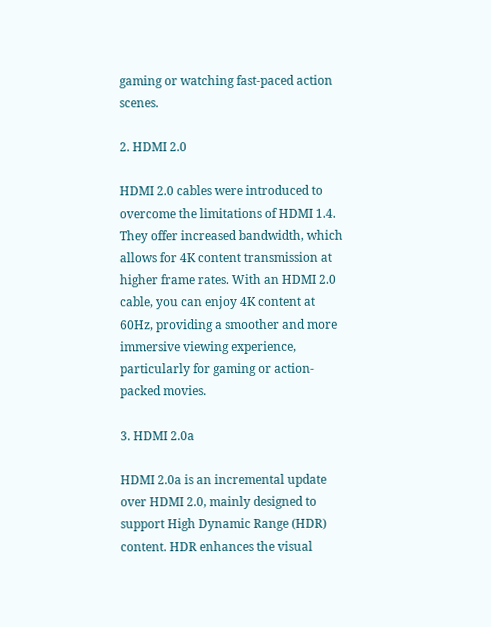gaming or watching fast-paced action scenes.

2. HDMI 2.0

HDMI 2.0 cables were introduced to overcome the limitations of HDMI 1.4. They offer increased bandwidth, which allows for 4K content transmission at higher frame rates. With an HDMI 2.0 cable, you can enjoy 4K content at 60Hz, providing a smoother and more immersive viewing experience, particularly for gaming or action-packed movies.

3. HDMI 2.0a

HDMI 2.0a is an incremental update over HDMI 2.0, mainly designed to support High Dynamic Range (HDR) content. HDR enhances the visual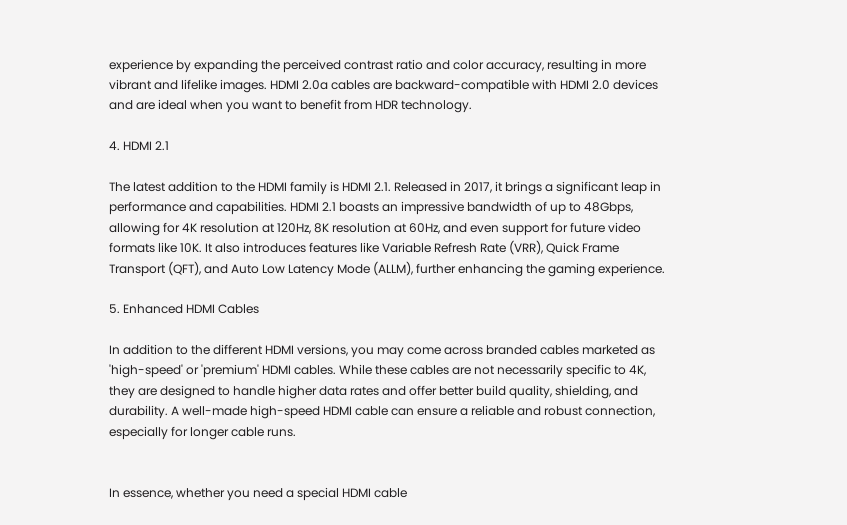experience by expanding the perceived contrast ratio and color accuracy, resulting in more vibrant and lifelike images. HDMI 2.0a cables are backward-compatible with HDMI 2.0 devices and are ideal when you want to benefit from HDR technology.

4. HDMI 2.1

The latest addition to the HDMI family is HDMI 2.1. Released in 2017, it brings a significant leap in performance and capabilities. HDMI 2.1 boasts an impressive bandwidth of up to 48Gbps, allowing for 4K resolution at 120Hz, 8K resolution at 60Hz, and even support for future video formats like 10K. It also introduces features like Variable Refresh Rate (VRR), Quick Frame Transport (QFT), and Auto Low Latency Mode (ALLM), further enhancing the gaming experience.

5. Enhanced HDMI Cables

In addition to the different HDMI versions, you may come across branded cables marketed as 'high-speed' or 'premium' HDMI cables. While these cables are not necessarily specific to 4K, they are designed to handle higher data rates and offer better build quality, shielding, and durability. A well-made high-speed HDMI cable can ensure a reliable and robust connection, especially for longer cable runs.


In essence, whether you need a special HDMI cable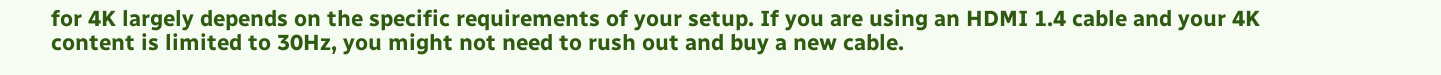for 4K largely depends on the specific requirements of your setup. If you are using an HDMI 1.4 cable and your 4K content is limited to 30Hz, you might not need to rush out and buy a new cable.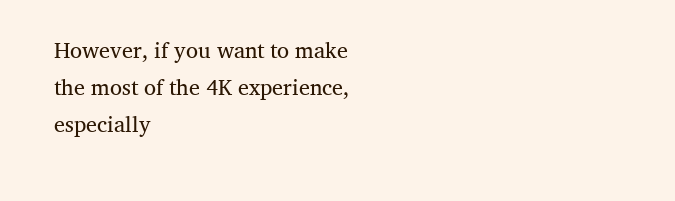However, if you want to make the most of the 4K experience, especially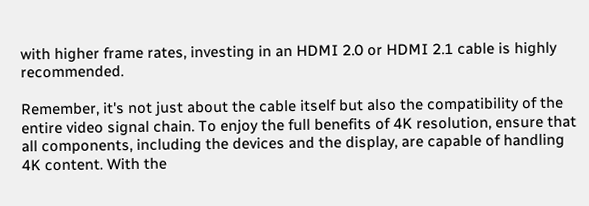with higher frame rates, investing in an HDMI 2.0 or HDMI 2.1 cable is highly recommended.

Remember, it's not just about the cable itself but also the compatibility of the entire video signal chain. To enjoy the full benefits of 4K resolution, ensure that all components, including the devices and the display, are capable of handling 4K content. With the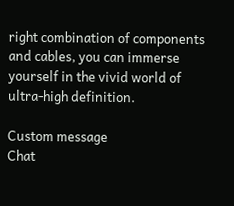right combination of components and cables, you can immerse yourself in the vivid world of ultra-high definition.

Custom message
Chat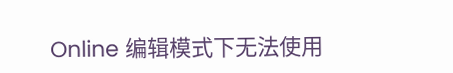Online 编辑模式下无法使用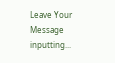Leave Your Message inputting...